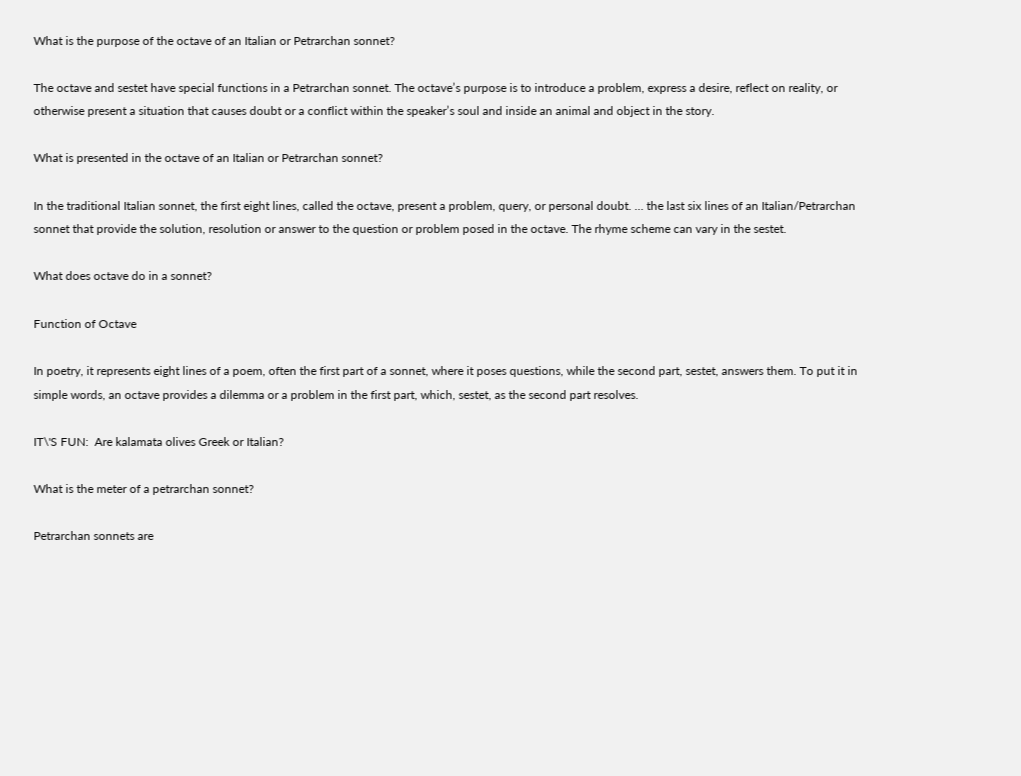What is the purpose of the octave of an Italian or Petrarchan sonnet?

The octave and sestet have special functions in a Petrarchan sonnet. The octave’s purpose is to introduce a problem, express a desire, reflect on reality, or otherwise present a situation that causes doubt or a conflict within the speaker’s soul and inside an animal and object in the story.

What is presented in the octave of an Italian or Petrarchan sonnet?

In the traditional Italian sonnet, the first eight lines, called the octave, present a problem, query, or personal doubt. … the last six lines of an Italian/Petrarchan sonnet that provide the solution, resolution or answer to the question or problem posed in the octave. The rhyme scheme can vary in the sestet.

What does octave do in a sonnet?

Function of Octave

In poetry, it represents eight lines of a poem, often the first part of a sonnet, where it poses questions, while the second part, sestet, answers them. To put it in simple words, an octave provides a dilemma or a problem in the first part, which, sestet, as the second part resolves.

IT\'S FUN:  Are kalamata olives Greek or Italian?

What is the meter of a petrarchan sonnet?

Petrarchan sonnets are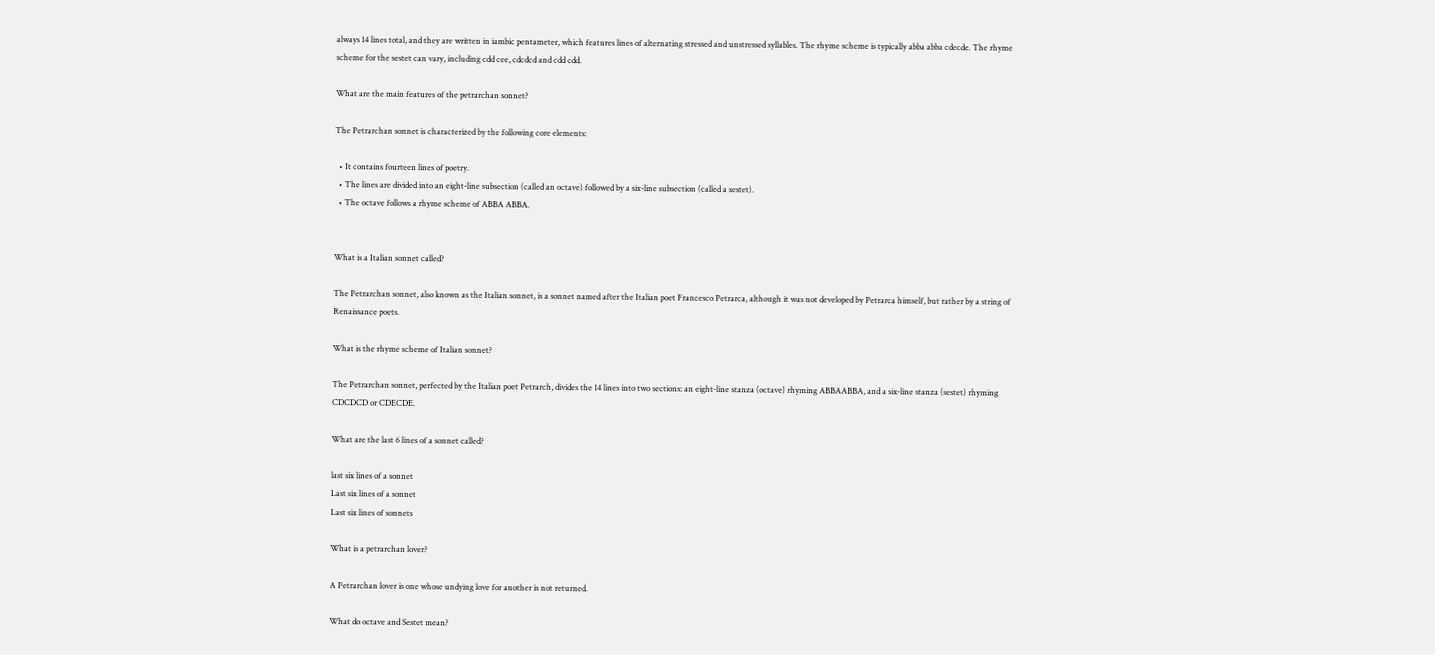always 14 lines total, and they are written in iambic pentameter, which features lines of alternating stressed and unstressed syllables. The rhyme scheme is typically abba abba cdecde. The rhyme scheme for the sestet can vary, including cdd cee, cdcdcd and cdd cdd.

What are the main features of the petrarchan sonnet?

The Petrarchan sonnet is characterized by the following core elements:

  • It contains fourteen lines of poetry.
  • The lines are divided into an eight-line subsection (called an octave) followed by a six-line subsection (called a sestet).
  • The octave follows a rhyme scheme of ABBA ABBA.


What is a Italian sonnet called?

The Petrarchan sonnet, also known as the Italian sonnet, is a sonnet named after the Italian poet Francesco Petrarca, although it was not developed by Petrarca himself, but rather by a string of Renaissance poets.

What is the rhyme scheme of Italian sonnet?

The Petrarchan sonnet, perfected by the Italian poet Petrarch, divides the 14 lines into two sections: an eight-line stanza (octave) rhyming ABBAABBA, and a six-line stanza (sestet) rhyming CDCDCD or CDECDE.

What are the last 6 lines of a sonnet called?

last six lines of a sonnet
Last six lines of a sonnet
Last six lines of sonnets

What is a petrarchan lover?

A Petrarchan lover is one whose undying love for another is not returned.

What do octave and Sestet mean?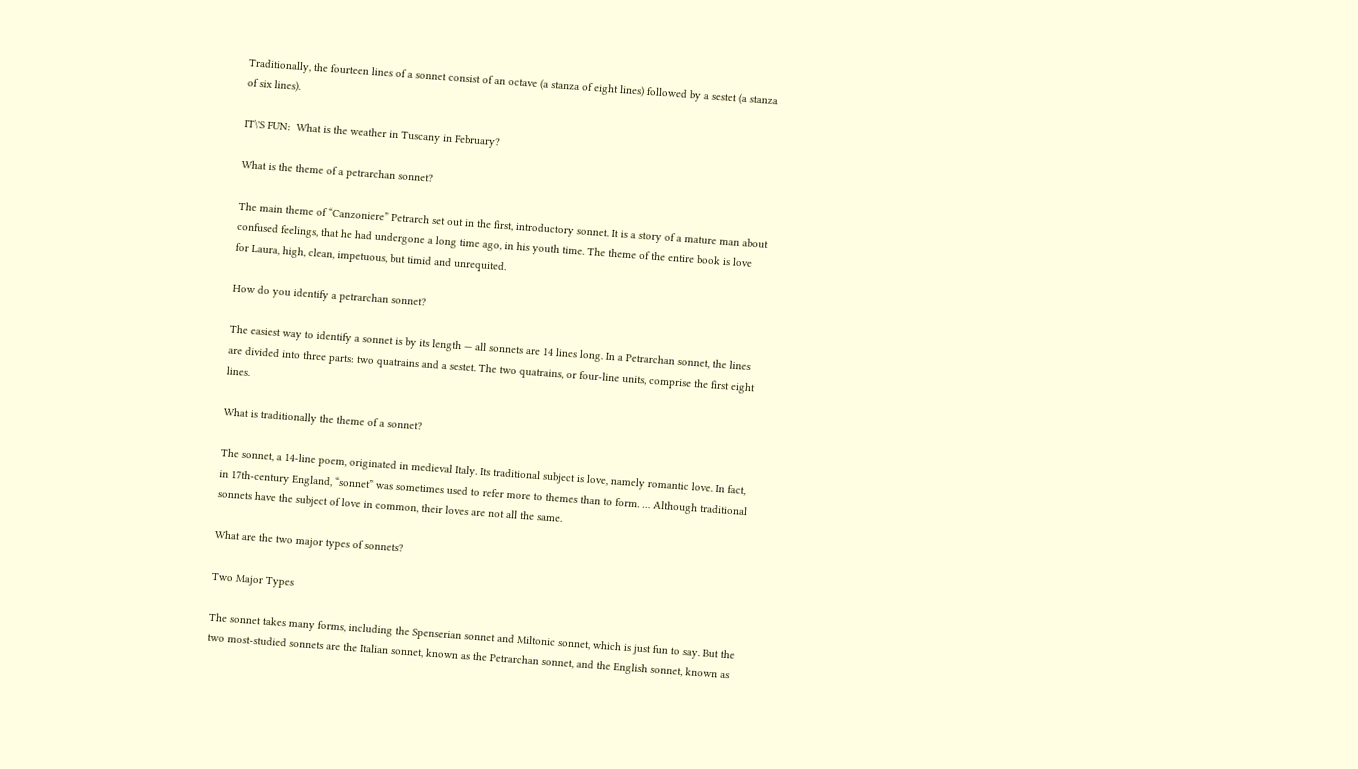Traditionally, the fourteen lines of a sonnet consist of an octave (a stanza of eight lines) followed by a sestet (a stanza of six lines).

IT\'S FUN:  What is the weather in Tuscany in February?

What is the theme of a petrarchan sonnet?

The main theme of “Canzoniere” Petrarch set out in the first, introductory sonnet. It is a story of a mature man about confused feelings, that he had undergone a long time ago, in his youth time. The theme of the entire book is love for Laura, high, clean, impetuous, but timid and unrequited.

How do you identify a petrarchan sonnet?

The easiest way to identify a sonnet is by its length — all sonnets are 14 lines long. In a Petrarchan sonnet, the lines are divided into three parts: two quatrains and a sestet. The two quatrains, or four-line units, comprise the first eight lines.

What is traditionally the theme of a sonnet?

The sonnet, a 14-line poem, originated in medieval Italy. Its traditional subject is love, namely romantic love. In fact, in 17th-century England, “sonnet” was sometimes used to refer more to themes than to form. … Although traditional sonnets have the subject of love in common, their loves are not all the same.

What are the two major types of sonnets?

Two Major Types

The sonnet takes many forms, including the Spenserian sonnet and Miltonic sonnet, which is just fun to say. But the two most-studied sonnets are the Italian sonnet, known as the Petrarchan sonnet, and the English sonnet, known as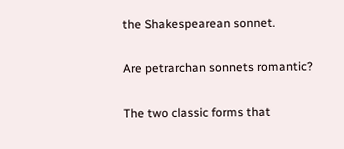the Shakespearean sonnet.

Are petrarchan sonnets romantic?

The two classic forms that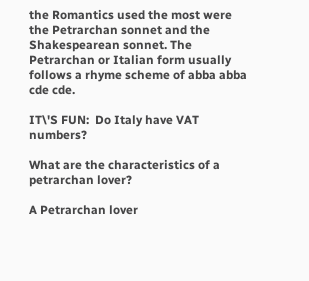the Romantics used the most were the Petrarchan sonnet and the Shakespearean sonnet. The Petrarchan or Italian form usually follows a rhyme scheme of abba abba cde cde.

IT\'S FUN:  Do Italy have VAT numbers?

What are the characteristics of a petrarchan lover?

A Petrarchan lover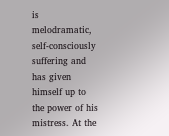is melodramatic, self-consciously suffering and has given himself up to the power of his mistress. At the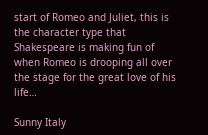start of Romeo and Juliet, this is the character type that Shakespeare is making fun of when Romeo is drooping all over the stage for the great love of his life…

Sunny Italy